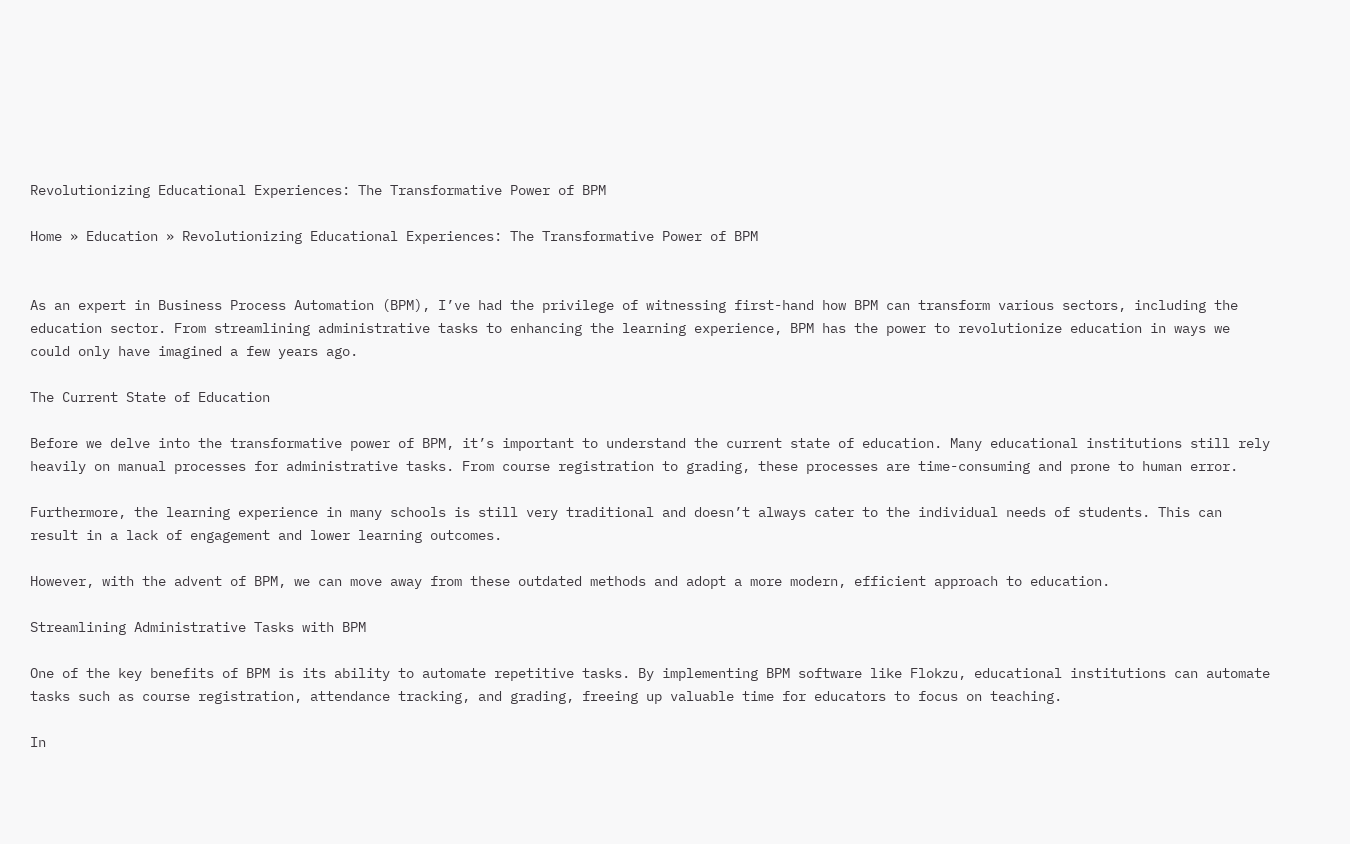Revolutionizing Educational Experiences: The Transformative Power of BPM

Home » Education » Revolutionizing Educational Experiences: The Transformative Power of BPM


As an expert in Business Process Automation (BPM), I’ve had the privilege of witnessing first-hand how BPM can transform various sectors, including the education sector. From streamlining administrative tasks to enhancing the learning experience, BPM has the power to revolutionize education in ways we could only have imagined a few years ago.

The Current State of Education

Before we delve into the transformative power of BPM, it’s important to understand the current state of education. Many educational institutions still rely heavily on manual processes for administrative tasks. From course registration to grading, these processes are time-consuming and prone to human error.

Furthermore, the learning experience in many schools is still very traditional and doesn’t always cater to the individual needs of students. This can result in a lack of engagement and lower learning outcomes.

However, with the advent of BPM, we can move away from these outdated methods and adopt a more modern, efficient approach to education.

Streamlining Administrative Tasks with BPM

One of the key benefits of BPM is its ability to automate repetitive tasks. By implementing BPM software like Flokzu, educational institutions can automate tasks such as course registration, attendance tracking, and grading, freeing up valuable time for educators to focus on teaching.

In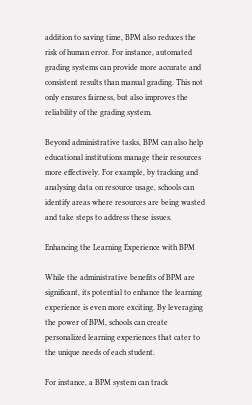addition to saving time, BPM also reduces the risk of human error. For instance, automated grading systems can provide more accurate and consistent results than manual grading. This not only ensures fairness, but also improves the reliability of the grading system.

Beyond administrative tasks, BPM can also help educational institutions manage their resources more effectively. For example, by tracking and analysing data on resource usage, schools can identify areas where resources are being wasted and take steps to address these issues.

Enhancing the Learning Experience with BPM

While the administrative benefits of BPM are significant, its potential to enhance the learning experience is even more exciting. By leveraging the power of BPM, schools can create personalized learning experiences that cater to the unique needs of each student.

For instance, a BPM system can track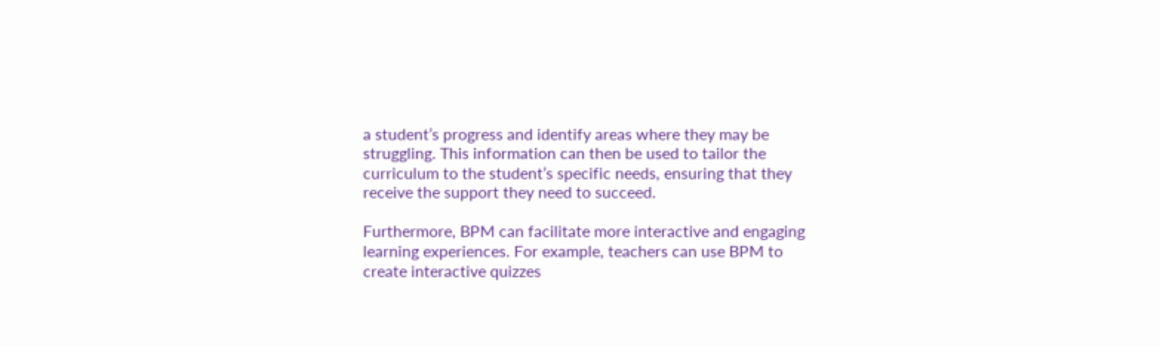a student’s progress and identify areas where they may be struggling. This information can then be used to tailor the curriculum to the student’s specific needs, ensuring that they receive the support they need to succeed.

Furthermore, BPM can facilitate more interactive and engaging learning experiences. For example, teachers can use BPM to create interactive quizzes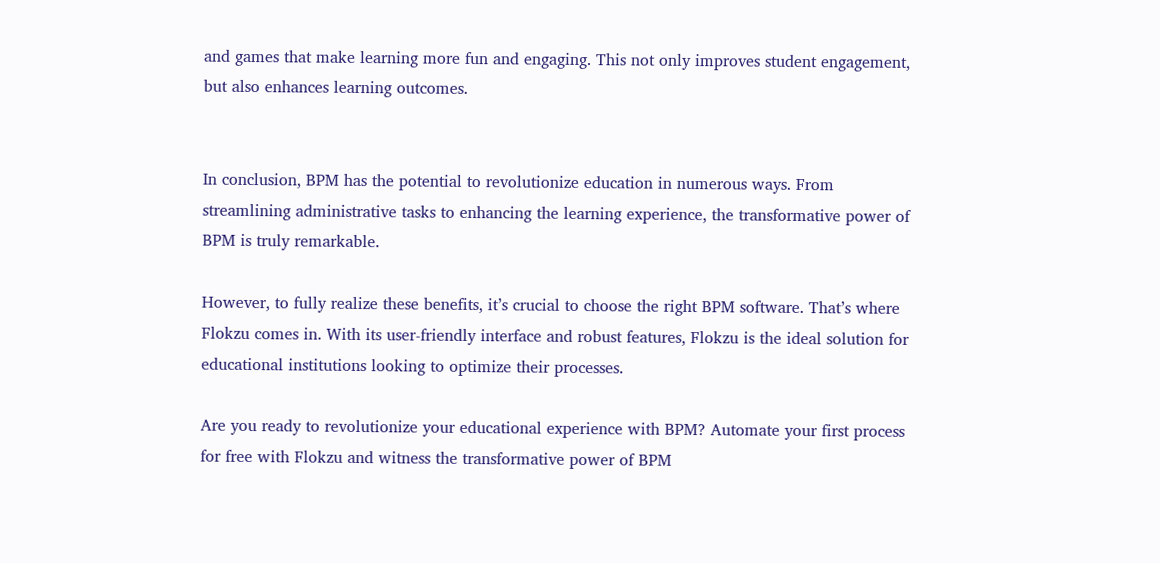and games that make learning more fun and engaging. This not only improves student engagement, but also enhances learning outcomes.


In conclusion, BPM has the potential to revolutionize education in numerous ways. From streamlining administrative tasks to enhancing the learning experience, the transformative power of BPM is truly remarkable.

However, to fully realize these benefits, it’s crucial to choose the right BPM software. That’s where Flokzu comes in. With its user-friendly interface and robust features, Flokzu is the ideal solution for educational institutions looking to optimize their processes.

Are you ready to revolutionize your educational experience with BPM? Automate your first process for free with Flokzu and witness the transformative power of BPM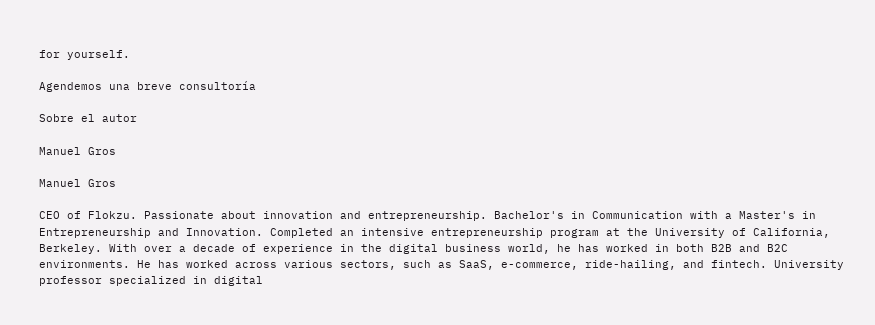for yourself.

Agendemos una breve consultoría

Sobre el autor

Manuel Gros

Manuel Gros

CEO of Flokzu. Passionate about innovation and entrepreneurship. Bachelor's in Communication with a Master's in Entrepreneurship and Innovation. Completed an intensive entrepreneurship program at the University of California, Berkeley. With over a decade of experience in the digital business world, he has worked in both B2B and B2C environments. He has worked across various sectors, such as SaaS, e-commerce, ride-hailing, and fintech. University professor specialized in digital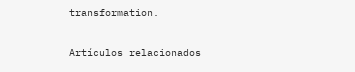transformation.

Artículos relacionados